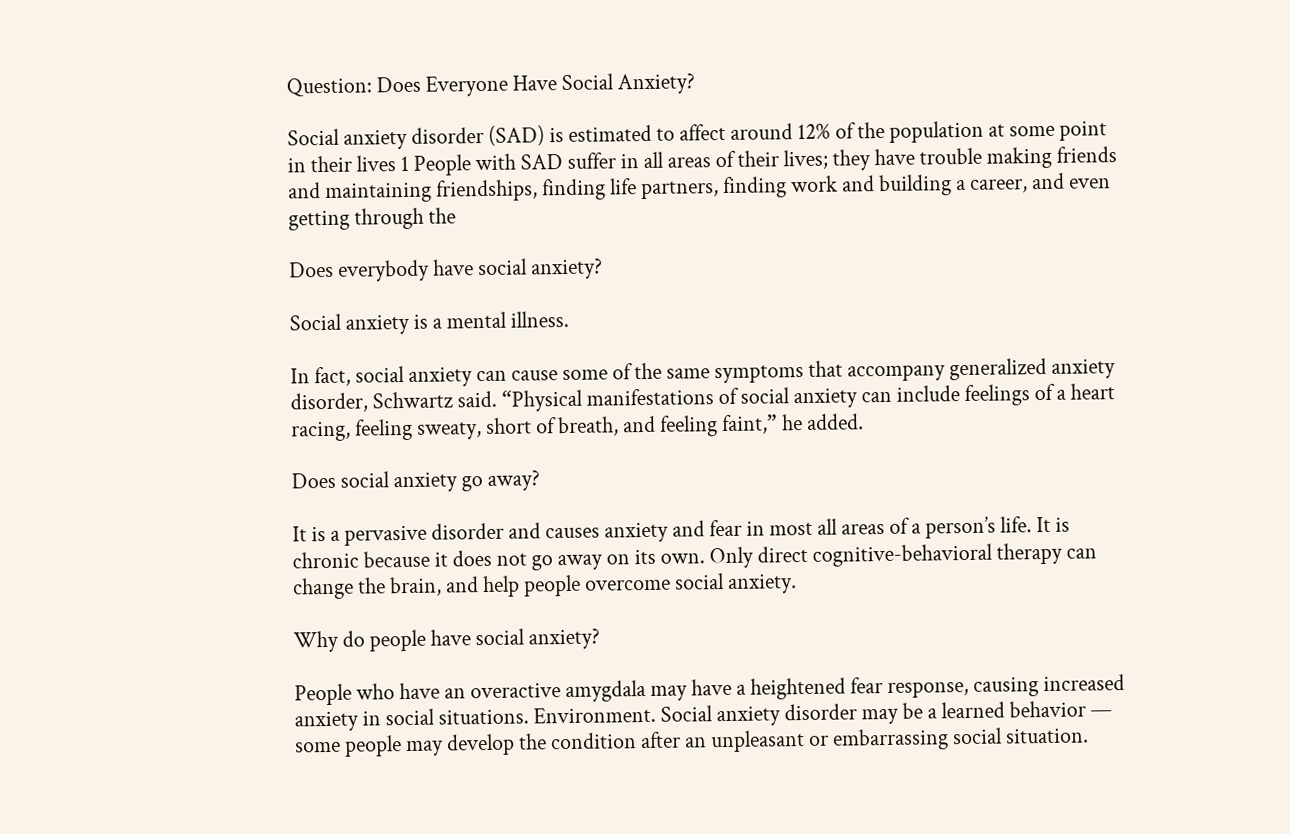Question: Does Everyone Have Social Anxiety?

Social anxiety disorder (SAD) is estimated to affect around 12% of the population at some point in their lives 1 People with SAD suffer in all areas of their lives; they have trouble making friends and maintaining friendships, finding life partners, finding work and building a career, and even getting through the

Does everybody have social anxiety?

Social anxiety is a mental illness.

In fact, social anxiety can cause some of the same symptoms that accompany generalized anxiety disorder, Schwartz said. “Physical manifestations of social anxiety can include feelings of a heart racing, feeling sweaty, short of breath, and feeling faint,” he added.

Does social anxiety go away?

It is a pervasive disorder and causes anxiety and fear in most all areas of a person’s life. It is chronic because it does not go away on its own. Only direct cognitive-behavioral therapy can change the brain, and help people overcome social anxiety.

Why do people have social anxiety?

People who have an overactive amygdala may have a heightened fear response, causing increased anxiety in social situations. Environment. Social anxiety disorder may be a learned behavior — some people may develop the condition after an unpleasant or embarrassing social situation.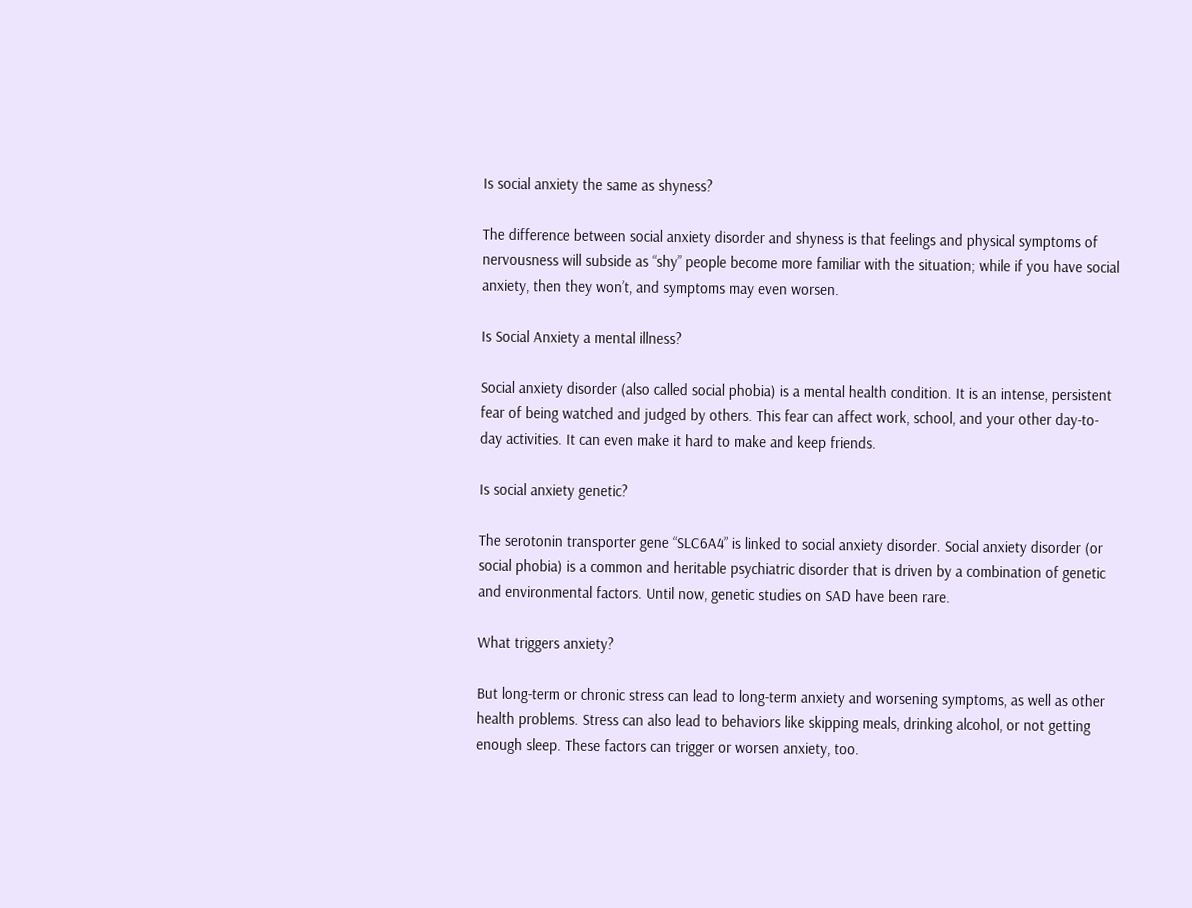Is social anxiety the same as shyness?

The difference between social anxiety disorder and shyness is that feelings and physical symptoms of nervousness will subside as “shy” people become more familiar with the situation; while if you have social anxiety, then they won’t, and symptoms may even worsen.

Is Social Anxiety a mental illness?

Social anxiety disorder (also called social phobia) is a mental health condition. It is an intense, persistent fear of being watched and judged by others. This fear can affect work, school, and your other day-to-day activities. It can even make it hard to make and keep friends.

Is social anxiety genetic?

The serotonin transporter gene “SLC6A4” is linked to social anxiety disorder. Social anxiety disorder (or social phobia) is a common and heritable psychiatric disorder that is driven by a combination of genetic and environmental factors. Until now, genetic studies on SAD have been rare.

What triggers anxiety?

But long-term or chronic stress can lead to long-term anxiety and worsening symptoms, as well as other health problems. Stress can also lead to behaviors like skipping meals, drinking alcohol, or not getting enough sleep. These factors can trigger or worsen anxiety, too.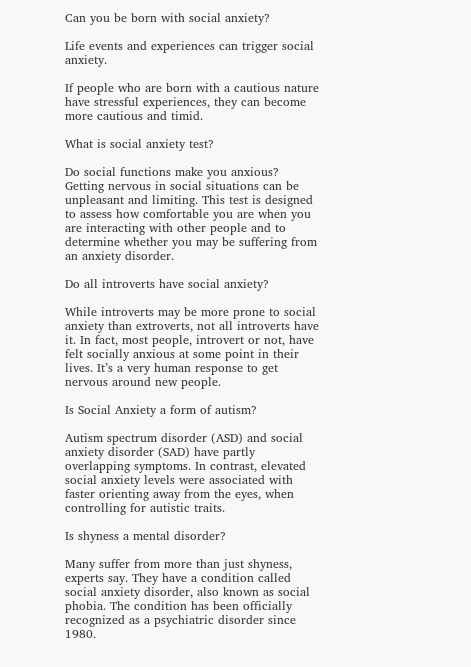Can you be born with social anxiety?

Life events and experiences can trigger social anxiety.

If people who are born with a cautious nature have stressful experiences, they can become more cautious and timid.

What is social anxiety test?

Do social functions make you anxious? Getting nervous in social situations can be unpleasant and limiting. This test is designed to assess how comfortable you are when you are interacting with other people and to determine whether you may be suffering from an anxiety disorder.

Do all introverts have social anxiety?

While introverts may be more prone to social anxiety than extroverts, not all introverts have it. In fact, most people, introvert or not, have felt socially anxious at some point in their lives. It’s a very human response to get nervous around new people.

Is Social Anxiety a form of autism?

Autism spectrum disorder (ASD) and social anxiety disorder (SAD) have partly overlapping symptoms. In contrast, elevated social anxiety levels were associated with faster orienting away from the eyes, when controlling for autistic traits.

Is shyness a mental disorder?

Many suffer from more than just shyness, experts say. They have a condition called social anxiety disorder, also known as social phobia. The condition has been officially recognized as a psychiatric disorder since 1980.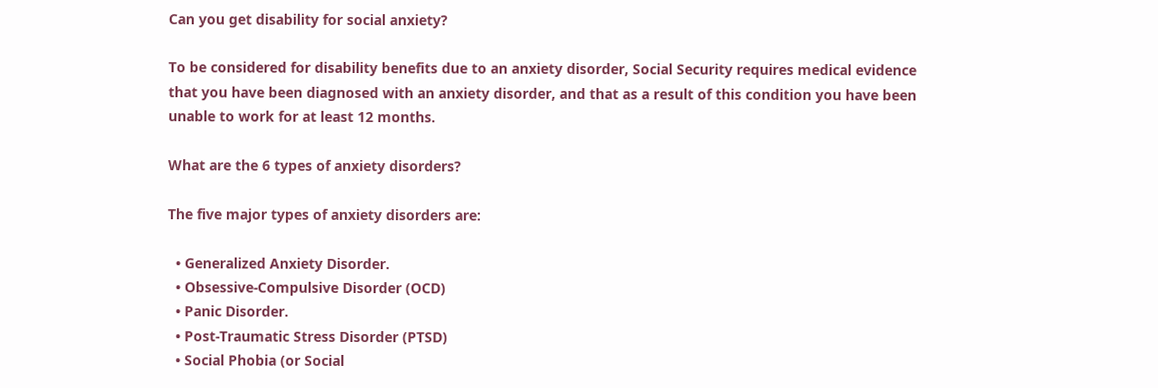Can you get disability for social anxiety?

To be considered for disability benefits due to an anxiety disorder, Social Security requires medical evidence that you have been diagnosed with an anxiety disorder, and that as a result of this condition you have been unable to work for at least 12 months.

What are the 6 types of anxiety disorders?

The five major types of anxiety disorders are:

  • Generalized Anxiety Disorder.
  • Obsessive-Compulsive Disorder (OCD)
  • Panic Disorder.
  • Post-Traumatic Stress Disorder (PTSD)
  • Social Phobia (or Social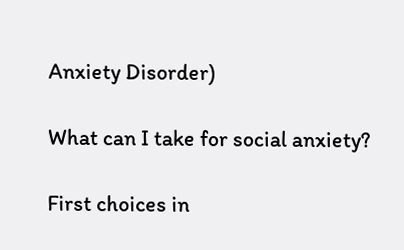Anxiety Disorder)

What can I take for social anxiety?

First choices in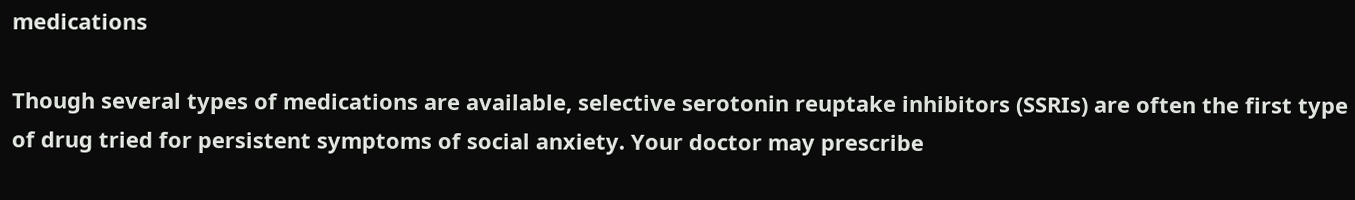medications

Though several types of medications are available, selective serotonin reuptake inhibitors (SSRIs) are often the first type of drug tried for persistent symptoms of social anxiety. Your doctor may prescribe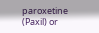paroxetine (Paxil) or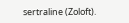sertraline (Zoloft).